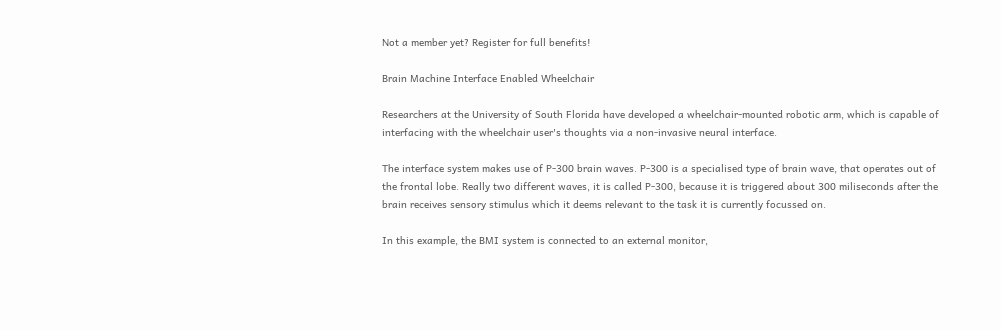Not a member yet? Register for full benefits!

Brain Machine Interface Enabled Wheelchair

Researchers at the University of South Florida have developed a wheelchair-mounted robotic arm, which is capable of interfacing with the wheelchair user's thoughts via a non-invasive neural interface.

The interface system makes use of P-300 brain waves. P-300 is a specialised type of brain wave, that operates out of the frontal lobe. Really two different waves, it is called P-300, because it is triggered about 300 miliseconds after the brain receives sensory stimulus which it deems relevant to the task it is currently focussed on.

In this example, the BMI system is connected to an external monitor,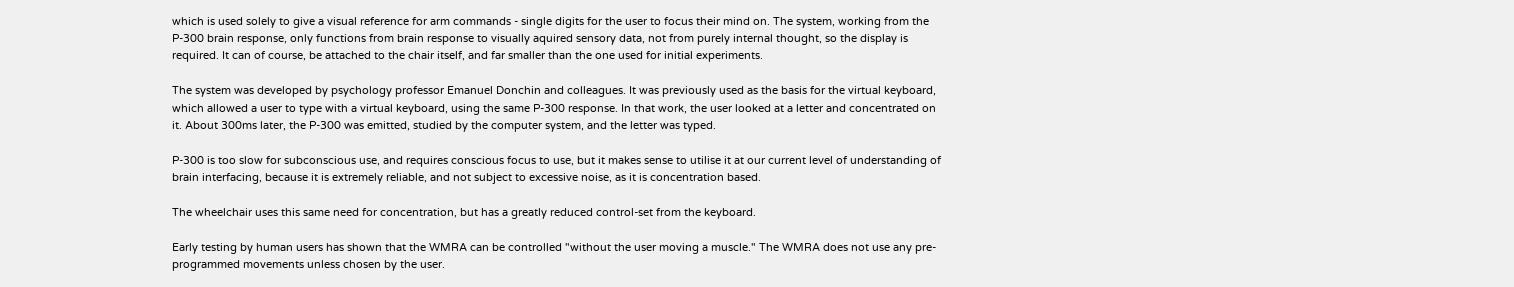which is used solely to give a visual reference for arm commands - single digits for the user to focus their mind on. The system, working from the P-300 brain response, only functions from brain response to visually aquired sensory data, not from purely internal thought, so the display is required. It can of course, be attached to the chair itself, and far smaller than the one used for initial experiments.

The system was developed by psychology professor Emanuel Donchin and colleagues. It was previously used as the basis for the virtual keyboard, which allowed a user to type with a virtual keyboard, using the same P-300 response. In that work, the user looked at a letter and concentrated on it. About 300ms later, the P-300 was emitted, studied by the computer system, and the letter was typed.

P-300 is too slow for subconscious use, and requires conscious focus to use, but it makes sense to utilise it at our current level of understanding of brain interfacing, because it is extremely reliable, and not subject to excessive noise, as it is concentration based.

The wheelchair uses this same need for concentration, but has a greatly reduced control-set from the keyboard.

Early testing by human users has shown that the WMRA can be controlled "without the user moving a muscle." The WMRA does not use any pre-programmed movements unless chosen by the user.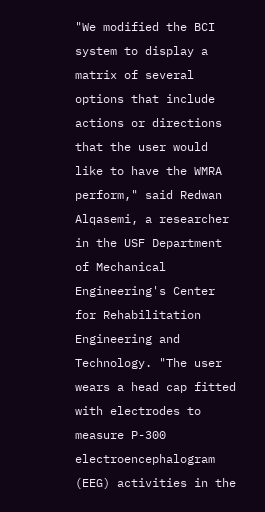"We modified the BCI system to display a matrix of several options that include actions or directions that the user would like to have the WMRA perform," said Redwan Alqasemi, a researcher in the USF Department of Mechanical Engineering's Center for Rehabilitation Engineering and Technology. "The user wears a head cap fitted with electrodes to measure P-300 electroencephalogram (EEG) activities in the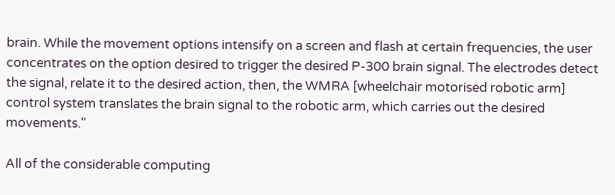brain. While the movement options intensify on a screen and flash at certain frequencies, the user concentrates on the option desired to trigger the desired P-300 brain signal. The electrodes detect the signal, relate it to the desired action, then, the WMRA [wheelchair motorised robotic arm] control system translates the brain signal to the robotic arm, which carries out the desired movements."

All of the considerable computing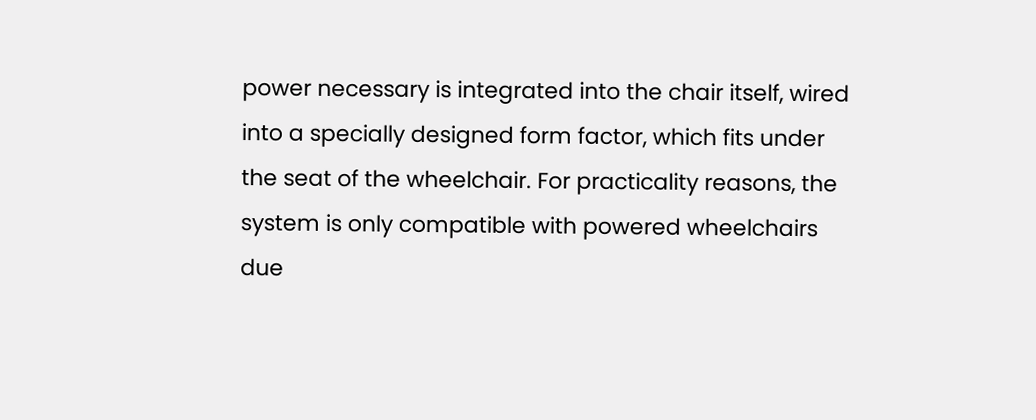power necessary is integrated into the chair itself, wired into a specially designed form factor, which fits under the seat of the wheelchair. For practicality reasons, the system is only compatible with powered wheelchairs due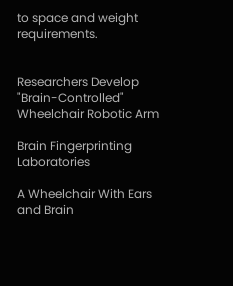to space and weight requirements.


Researchers Develop "Brain-Controlled" Wheelchair Robotic Arm

Brain Fingerprinting Laboratories

A Wheelchair With Ears and Brain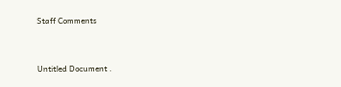Staff Comments


Untitled Document .